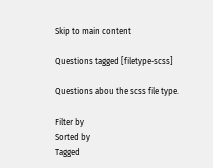Skip to main content

Questions tagged [filetype-scss]

Questions abou the scss file type.

Filter by
Sorted by
Tagged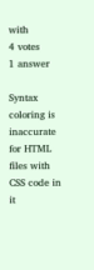with
4 votes
1 answer

Syntax coloring is inaccurate for HTML files with CSS code in it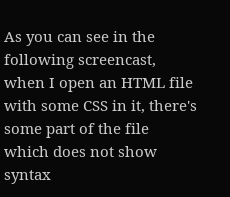As you can see in the following screencast, when I open an HTML file with some CSS in it, there's some part of the file which does not show syntax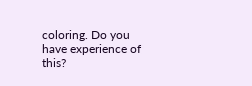coloring. Do you have experience of this?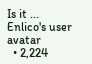Is it ...
Enlico's user avatar
  • 2,224